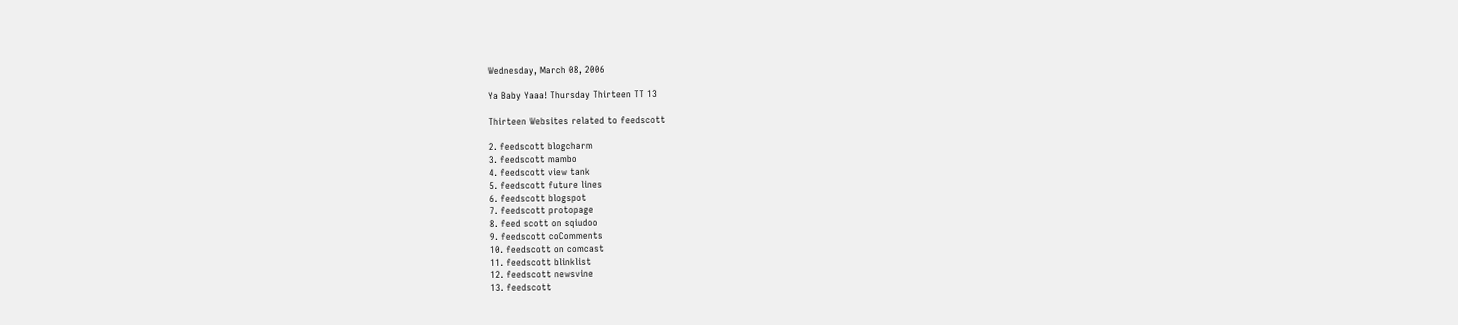Wednesday, March 08, 2006

Ya Baby Yaaa! Thursday Thirteen TT 13

Thirteen Websites related to feedscott

2. feedscott blogcharm
3. feedscott mambo
4. feedscott view tank
5. feedscott future lines
6. feedscott blogspot
7. feedscott protopage
8. feed scott on sqiudoo
9. feedscott coComments
10. feedscott on comcast
11. feedscott blinklist
12. feedscott newsvine
13. feedscott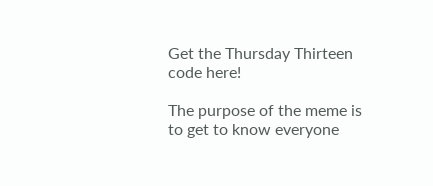Get the Thursday Thirteen code here!

The purpose of the meme is to get to know everyone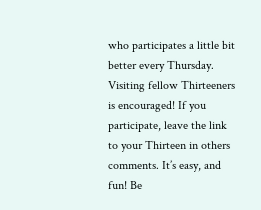who participates a little bit better every Thursday. Visiting fellow Thirteeners is encouraged! If you participate, leave the link to your Thirteen in others comments. It’s easy, and fun! Be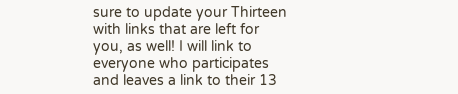sure to update your Thirteen with links that are left for you, as well! I will link to everyone who participates and leaves a link to their 13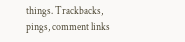things. Trackbacks, pings, comment links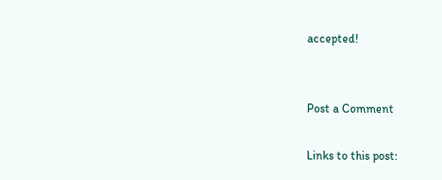accepted!


Post a Comment

Links to this post: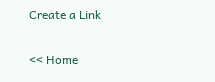Create a Link

<< Home